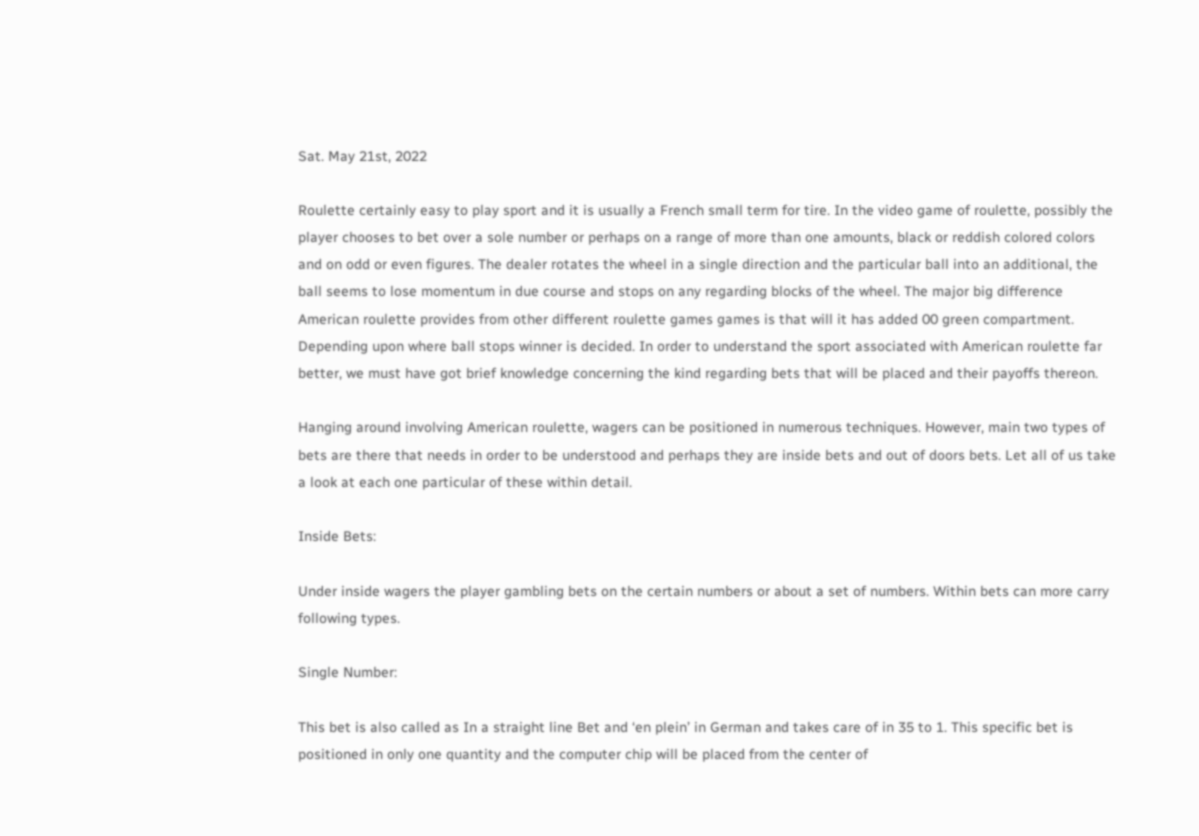Sat. May 21st, 2022

Roulette certainly easy to play sport and it is usually a French small term for tire. In the video game of roulette, possibly the player chooses to bet over a sole number or perhaps on a range of more than one amounts, black or reddish colored colors and on odd or even figures. The dealer rotates the wheel in a single direction and the particular ball into an additional, the ball seems to lose momentum in due course and stops on any regarding blocks of the wheel. The major big difference American roulette provides from other different roulette games games is that will it has added 00 green compartment. Depending upon where ball stops winner is decided. In order to understand the sport associated with American roulette far better, we must have got brief knowledge concerning the kind regarding bets that will be placed and their payoffs thereon.

Hanging around involving American roulette, wagers can be positioned in numerous techniques. However, main two types of bets are there that needs in order to be understood and perhaps they are inside bets and out of doors bets. Let all of us take a look at each one particular of these within detail.

Inside Bets:

Under inside wagers the player gambling bets on the certain numbers or about a set of numbers. Within bets can more carry following types.

Single Number:

This bet is also called as In a straight line Bet and ‘en plein’ in German and takes care of in 35 to 1. This specific bet is positioned in only one quantity and the computer chip will be placed from the center of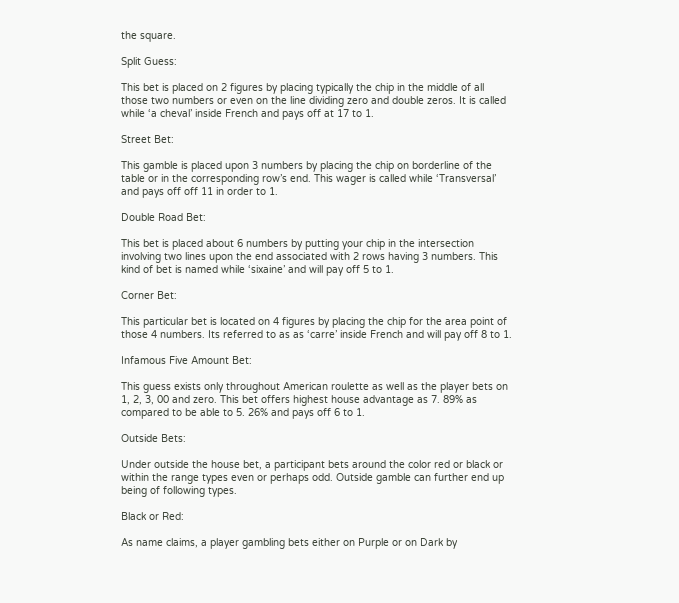the square.

Split Guess:

This bet is placed on 2 figures by placing typically the chip in the middle of all those two numbers or even on the line dividing zero and double zeros. It is called while ‘a cheval’ inside French and pays off at 17 to 1.

Street Bet:

This gamble is placed upon 3 numbers by placing the chip on borderline of the table or in the corresponding row’s end. This wager is called while ‘Transversal’ and pays off off 11 in order to 1.

Double Road Bet:

This bet is placed about 6 numbers by putting your chip in the intersection involving two lines upon the end associated with 2 rows having 3 numbers. This kind of bet is named while ‘sixaine’ and will pay off 5 to 1.

Corner Bet:

This particular bet is located on 4 figures by placing the chip for the area point of those 4 numbers. Its referred to as as ‘carre’ inside French and will pay off 8 to 1.

Infamous Five Amount Bet:

This guess exists only throughout American roulette as well as the player bets on 1, 2, 3, 00 and zero. This bet offers highest house advantage as 7. 89% as compared to be able to 5. 26% and pays off 6 to 1.

Outside Bets:

Under outside the house bet, a participant bets around the color red or black or within the range types even or perhaps odd. Outside gamble can further end up being of following types.

Black or Red:

As name claims, a player gambling bets either on Purple or on Dark by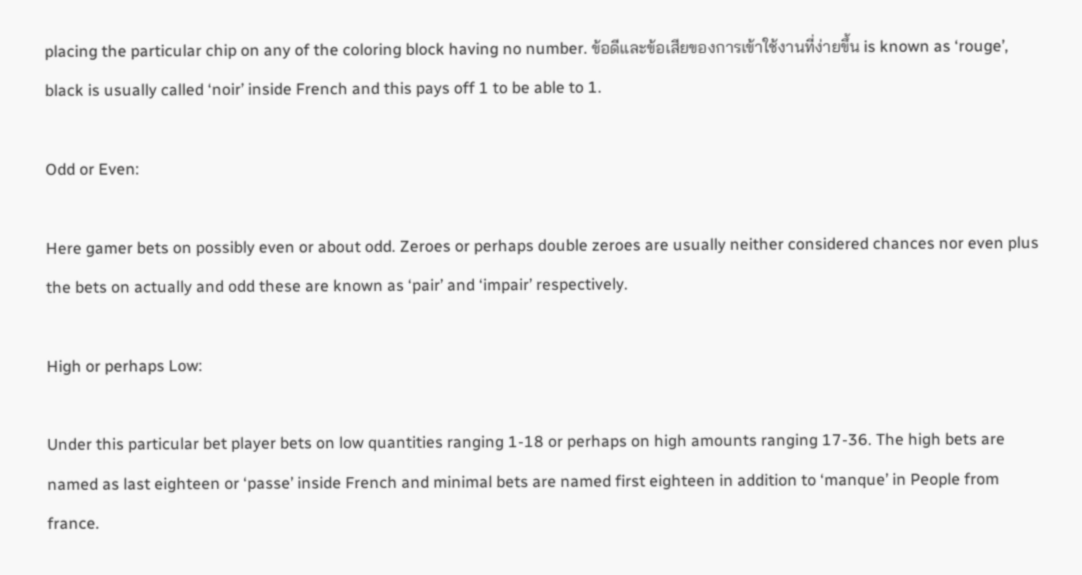placing the particular chip on any of the coloring block having no number. ข้อดีและข้อเสียของการเข้าใช้งานที่ง่ายขึ้น is known as ‘rouge’, black is usually called ‘noir’ inside French and this pays off 1 to be able to 1.

Odd or Even:

Here gamer bets on possibly even or about odd. Zeroes or perhaps double zeroes are usually neither considered chances nor even plus the bets on actually and odd these are known as ‘pair’ and ‘impair’ respectively.

High or perhaps Low:

Under this particular bet player bets on low quantities ranging 1-18 or perhaps on high amounts ranging 17-36. The high bets are named as last eighteen or ‘passe’ inside French and minimal bets are named first eighteen in addition to ‘manque’ in People from france.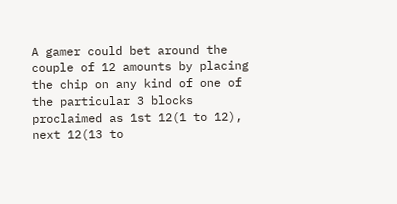A gamer could bet around the couple of 12 amounts by placing the chip on any kind of one of the particular 3 blocks proclaimed as 1st 12(1 to 12), next 12(13 to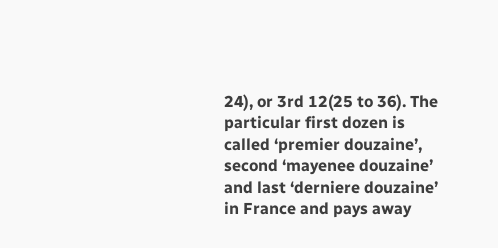24), or 3rd 12(25 to 36). The particular first dozen is called ‘premier douzaine’, second ‘mayenee douzaine’ and last ‘derniere douzaine’ in France and pays away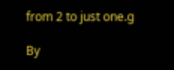from 2 to just one.g

By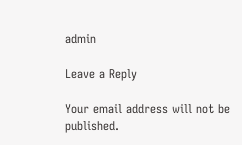admin

Leave a Reply

Your email address will not be published.